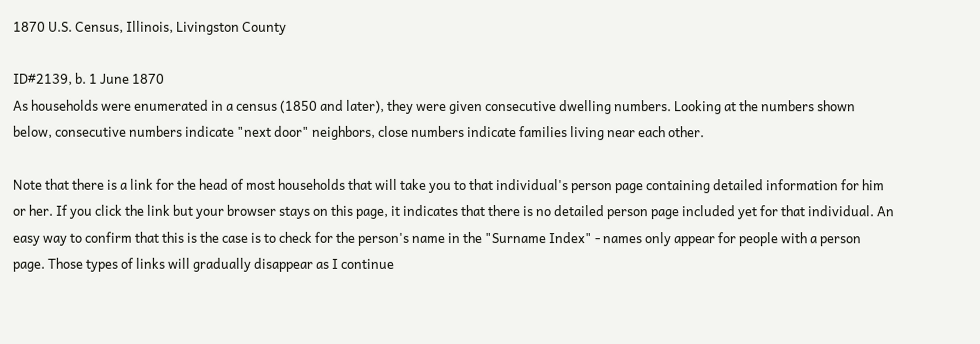1870 U.S. Census, Illinois, Livingston County

ID#2139, b. 1 June 1870
As households were enumerated in a census (1850 and later), they were given consecutive dwelling numbers. Looking at the numbers shown below, consecutive numbers indicate "next door" neighbors, close numbers indicate families living near each other.

Note that there is a link for the head of most households that will take you to that individual's person page containing detailed information for him or her. If you click the link but your browser stays on this page, it indicates that there is no detailed person page included yet for that individual. An easy way to confirm that this is the case is to check for the person's name in the "Surname Index" - names only appear for people with a person page. Those types of links will gradually disappear as I continue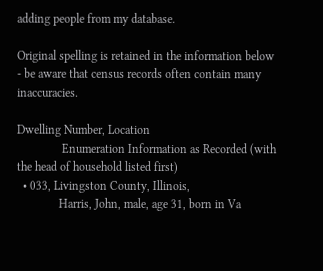adding people from my database.

Original spelling is retained in the information below - be aware that census records often contain many inaccuracies.

Dwelling Number, Location
               Enumeration Information as Recorded (with the head of household listed first)
  • 033, Livingston County, Illinois,
              Harris, John, male, age 31, born in Va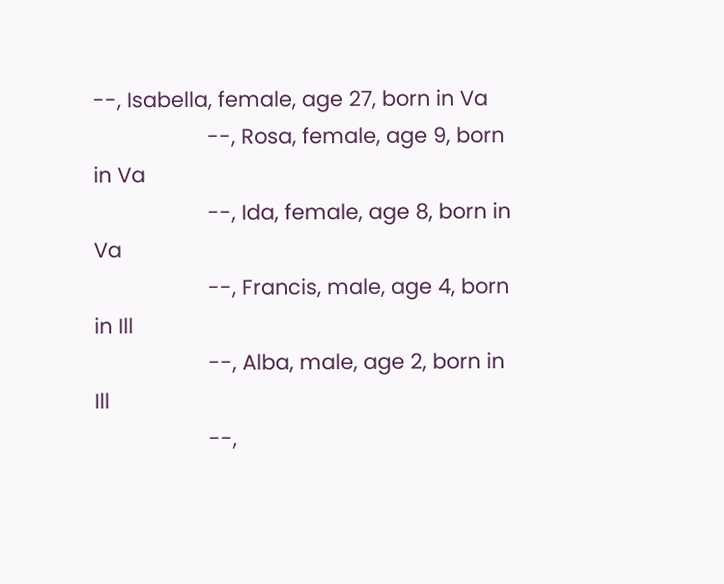--, Isabella, female, age 27, born in Va
                   --, Rosa, female, age 9, born in Va
                   --, Ida, female, age 8, born in Va
                   --, Francis, male, age 4, born in Ill
                   --, Alba, male, age 2, born in Ill
                   --,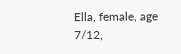Ella, female, age 7/12,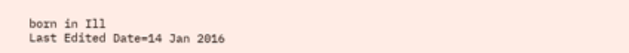born in Ill
Last Edited Date=14 Jan 2016